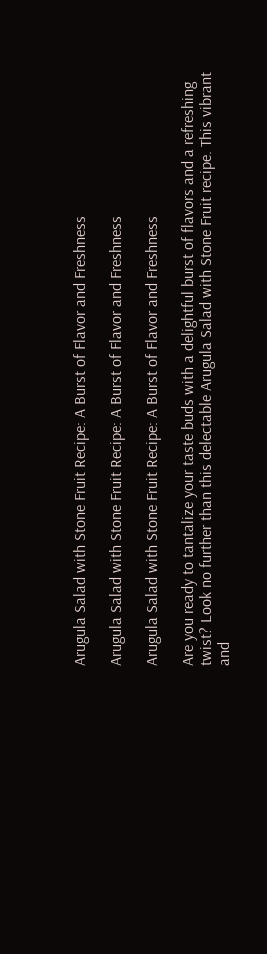Arugula Salad with Stone Fruit Recipe: A Burst of Flavor and Freshness

Arugula Salad with Stone Fruit Recipe: A Burst of Flavor and Freshness

Arugula Salad with Stone Fruit Recipe: A Burst of Flavor and Freshness

Are you ready to tantalize your taste buds with a delightful burst of flavors and a refreshing twist? Look no further than this delectable Arugula Salad with Stone Fruit recipe. This vibrant and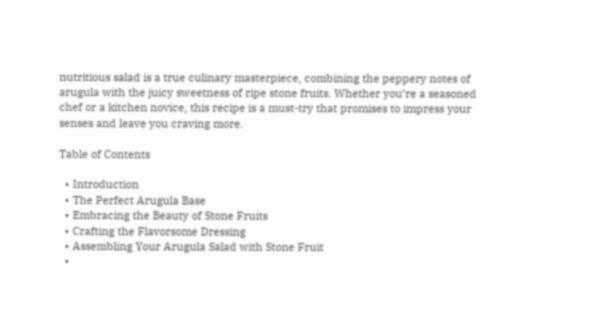nutritious salad is a true culinary masterpiece, combining the peppery notes of arugula with the juicy sweetness of ripe stone fruits. Whether you’re a seasoned chef or a kitchen novice, this recipe is a must-try that promises to impress your senses and leave you craving more.

Table of Contents

  • Introduction
  • The Perfect Arugula Base
  • Embracing the Beauty of Stone Fruits
  • Crafting the Flavorsome Dressing
  • Assembling Your Arugula Salad with Stone Fruit
  •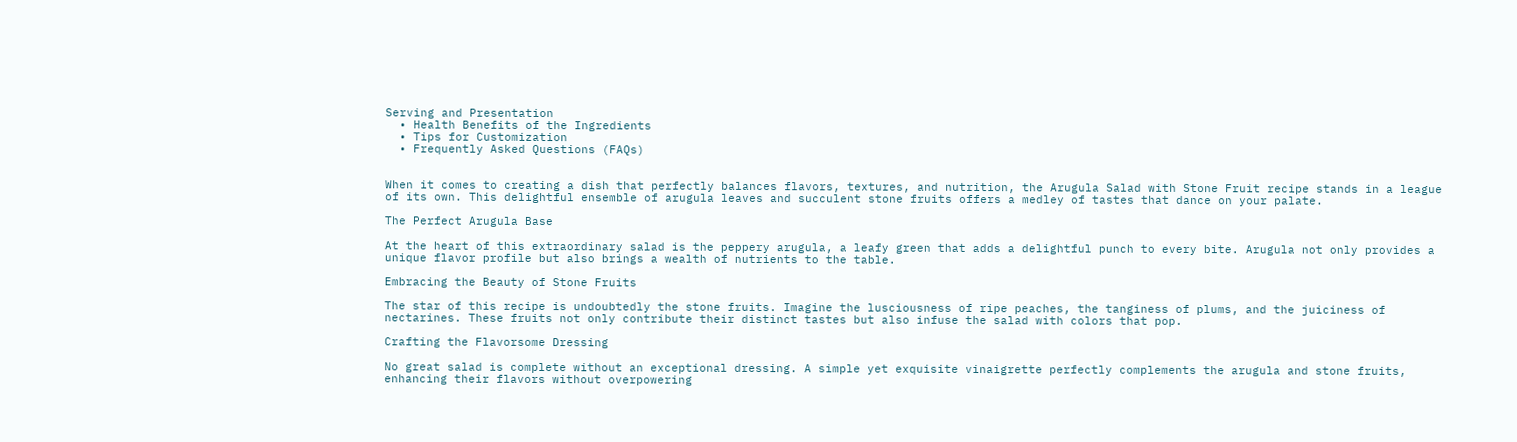Serving and Presentation
  • Health Benefits of the Ingredients
  • Tips for Customization
  • Frequently Asked Questions (FAQs)


When it comes to creating a dish that perfectly balances flavors, textures, and nutrition, the Arugula Salad with Stone Fruit recipe stands in a league of its own. This delightful ensemble of arugula leaves and succulent stone fruits offers a medley of tastes that dance on your palate.

The Perfect Arugula Base

At the heart of this extraordinary salad is the peppery arugula, a leafy green that adds a delightful punch to every bite. Arugula not only provides a unique flavor profile but also brings a wealth of nutrients to the table.

Embracing the Beauty of Stone Fruits

The star of this recipe is undoubtedly the stone fruits. Imagine the lusciousness of ripe peaches, the tanginess of plums, and the juiciness of nectarines. These fruits not only contribute their distinct tastes but also infuse the salad with colors that pop.

Crafting the Flavorsome Dressing

No great salad is complete without an exceptional dressing. A simple yet exquisite vinaigrette perfectly complements the arugula and stone fruits, enhancing their flavors without overpowering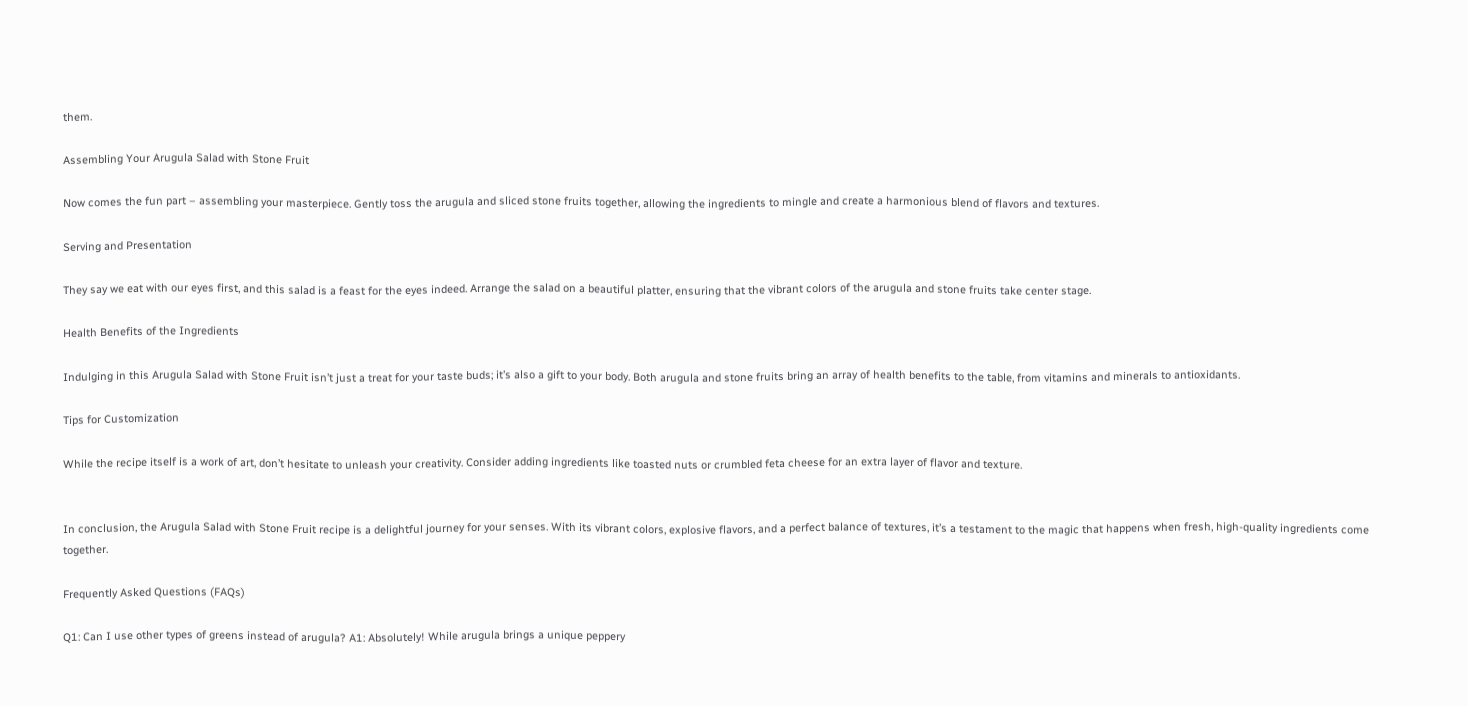them.

Assembling Your Arugula Salad with Stone Fruit

Now comes the fun part – assembling your masterpiece. Gently toss the arugula and sliced stone fruits together, allowing the ingredients to mingle and create a harmonious blend of flavors and textures.

Serving and Presentation

They say we eat with our eyes first, and this salad is a feast for the eyes indeed. Arrange the salad on a beautiful platter, ensuring that the vibrant colors of the arugula and stone fruits take center stage.

Health Benefits of the Ingredients

Indulging in this Arugula Salad with Stone Fruit isn’t just a treat for your taste buds; it’s also a gift to your body. Both arugula and stone fruits bring an array of health benefits to the table, from vitamins and minerals to antioxidants.

Tips for Customization

While the recipe itself is a work of art, don’t hesitate to unleash your creativity. Consider adding ingredients like toasted nuts or crumbled feta cheese for an extra layer of flavor and texture.


In conclusion, the Arugula Salad with Stone Fruit recipe is a delightful journey for your senses. With its vibrant colors, explosive flavors, and a perfect balance of textures, it’s a testament to the magic that happens when fresh, high-quality ingredients come together.

Frequently Asked Questions (FAQs)

Q1: Can I use other types of greens instead of arugula? A1: Absolutely! While arugula brings a unique peppery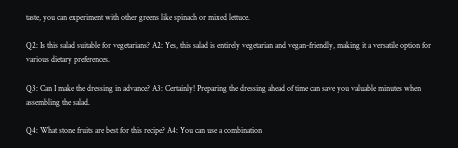taste, you can experiment with other greens like spinach or mixed lettuce.

Q2: Is this salad suitable for vegetarians? A2: Yes, this salad is entirely vegetarian and vegan-friendly, making it a versatile option for various dietary preferences.

Q3: Can I make the dressing in advance? A3: Certainly! Preparing the dressing ahead of time can save you valuable minutes when assembling the salad.

Q4: What stone fruits are best for this recipe? A4: You can use a combination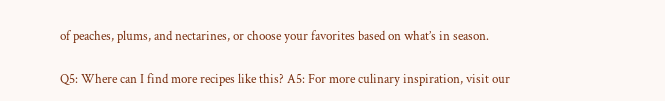of peaches, plums, and nectarines, or choose your favorites based on what’s in season.

Q5: Where can I find more recipes like this? A5: For more culinary inspiration, visit our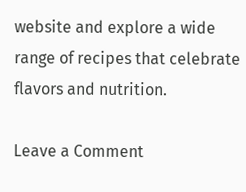website and explore a wide range of recipes that celebrate flavors and nutrition.

Leave a Comment